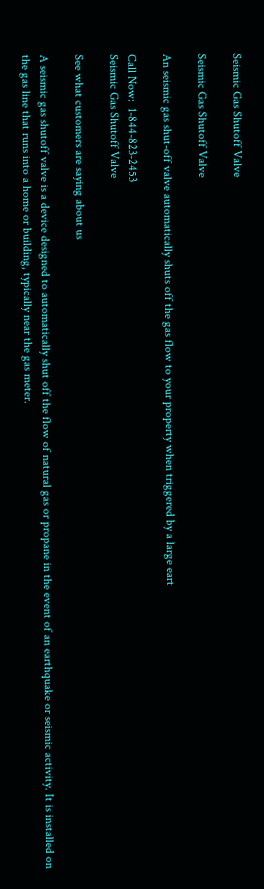Seismic Gas Shutoff Valve

Seismic Gas Shutoff Valve

An seismic gas shut-off valve automatically shuts off the gas flow to your property when triggered by a large eart

Call Now:  1-844-823-2453
Seismic Gas Shutoff Valve

See what customers are saying about us

A seismic gas shutoff valve is a device designed to automatically shut off the flow of natural gas or propane in the event of an earthquake or seismic activity. It is installed on the gas line that runs into a home or building, typically near the gas meter.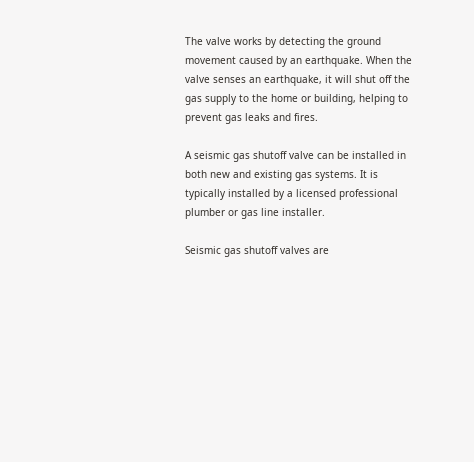The valve works by detecting the ground movement caused by an earthquake. When the valve senses an earthquake, it will shut off the gas supply to the home or building, helping to prevent gas leaks and fires.

A seismic gas shutoff valve can be installed in both new and existing gas systems. It is typically installed by a licensed professional plumber or gas line installer.

Seismic gas shutoff valves are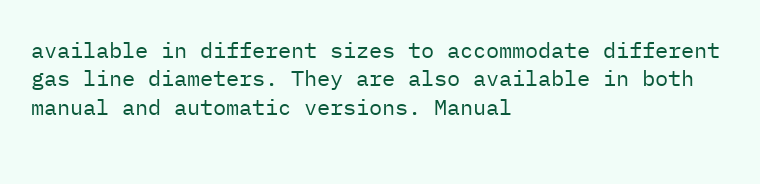available in different sizes to accommodate different gas line diameters. They are also available in both manual and automatic versions. Manual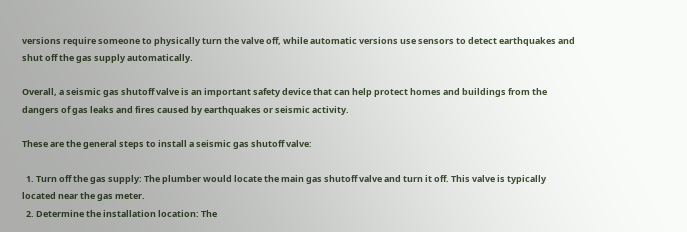versions require someone to physically turn the valve off, while automatic versions use sensors to detect earthquakes and shut off the gas supply automatically.

Overall, a seismic gas shutoff valve is an important safety device that can help protect homes and buildings from the dangers of gas leaks and fires caused by earthquakes or seismic activity.

These are the general steps to install a seismic gas shutoff valve:

  1. Turn off the gas supply: The plumber would locate the main gas shutoff valve and turn it off. This valve is typically located near the gas meter.
  2. Determine the installation location: The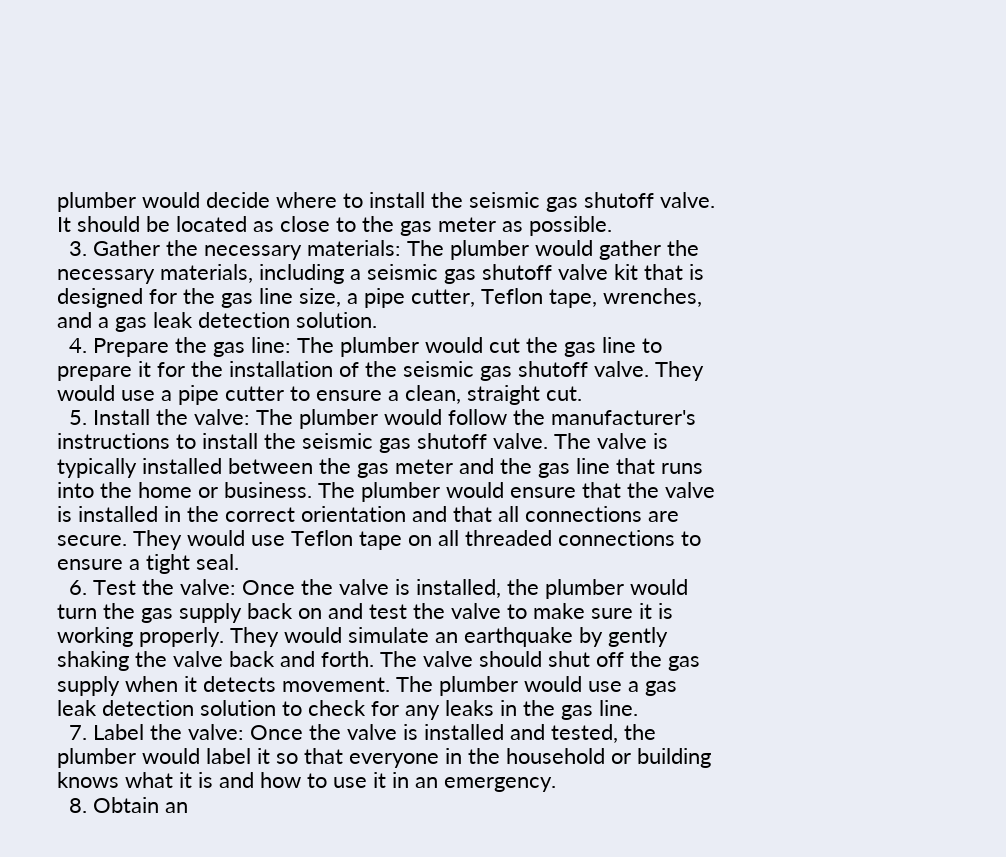plumber would decide where to install the seismic gas shutoff valve. It should be located as close to the gas meter as possible.
  3. Gather the necessary materials: The plumber would gather the necessary materials, including a seismic gas shutoff valve kit that is designed for the gas line size, a pipe cutter, Teflon tape, wrenches, and a gas leak detection solution.
  4. Prepare the gas line: The plumber would cut the gas line to prepare it for the installation of the seismic gas shutoff valve. They would use a pipe cutter to ensure a clean, straight cut.
  5. Install the valve: The plumber would follow the manufacturer's instructions to install the seismic gas shutoff valve. The valve is typically installed between the gas meter and the gas line that runs into the home or business. The plumber would ensure that the valve is installed in the correct orientation and that all connections are secure. They would use Teflon tape on all threaded connections to ensure a tight seal.
  6. Test the valve: Once the valve is installed, the plumber would turn the gas supply back on and test the valve to make sure it is working properly. They would simulate an earthquake by gently shaking the valve back and forth. The valve should shut off the gas supply when it detects movement. The plumber would use a gas leak detection solution to check for any leaks in the gas line.
  7. Label the valve: Once the valve is installed and tested, the plumber would label it so that everyone in the household or building knows what it is and how to use it in an emergency.
  8. Obtain an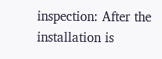inspection: After the installation is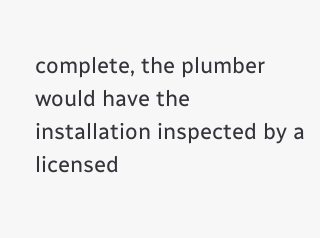complete, the plumber would have the installation inspected by a licensed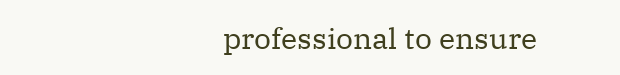professional to ensure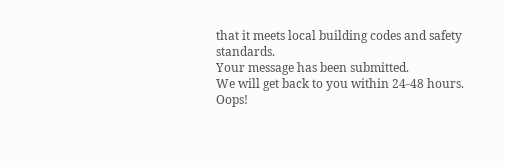that it meets local building codes and safety standards.
Your message has been submitted.
We will get back to you within 24-48 hours.
Oops!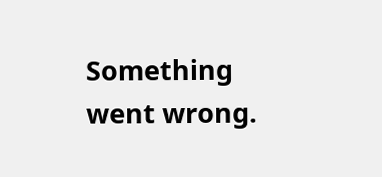Something went wrong.